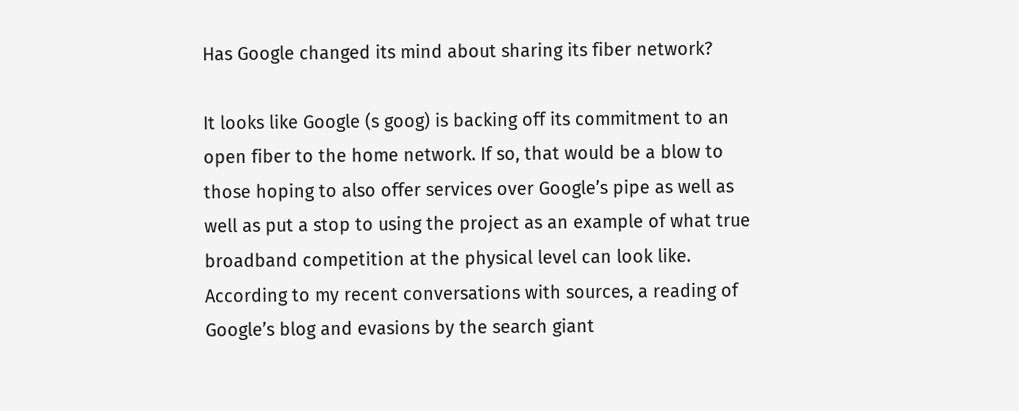Has Google changed its mind about sharing its fiber network?

It looks like Google (s goog) is backing off its commitment to an open fiber to the home network. If so, that would be a blow to those hoping to also offer services over Google’s pipe as well as well as put a stop to using the project as an example of what true broadband competition at the physical level can look like.
According to my recent conversations with sources, a reading of Google’s blog and evasions by the search giant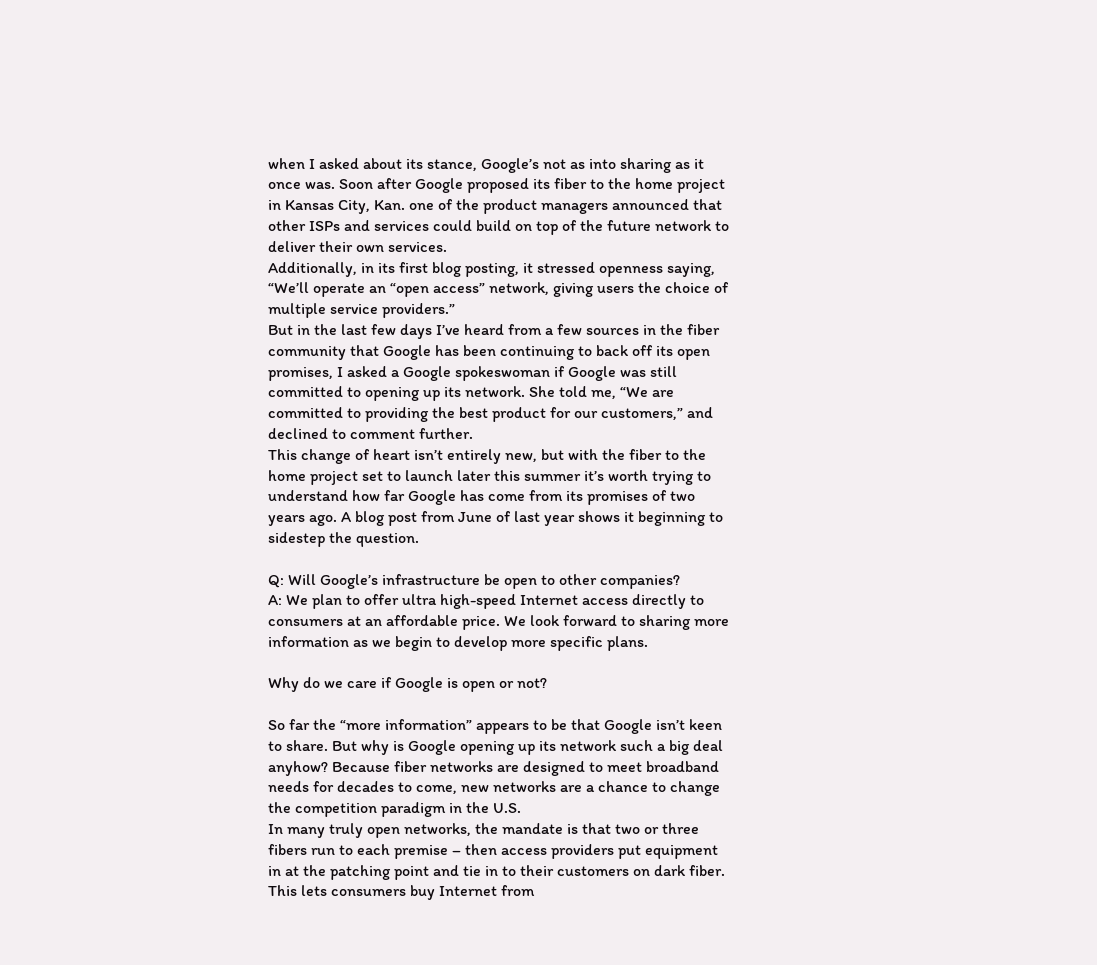when I asked about its stance, Google’s not as into sharing as it once was. Soon after Google proposed its fiber to the home project in Kansas City, Kan. one of the product managers announced that other ISPs and services could build on top of the future network to deliver their own services.
Additionally, in its first blog posting, it stressed openness saying, “We’ll operate an “open access” network, giving users the choice of multiple service providers.”
But in the last few days I’ve heard from a few sources in the fiber community that Google has been continuing to back off its open promises, I asked a Google spokeswoman if Google was still committed to opening up its network. She told me, “We are committed to providing the best product for our customers,” and declined to comment further.
This change of heart isn’t entirely new, but with the fiber to the home project set to launch later this summer it’s worth trying to understand how far Google has come from its promises of two years ago. A blog post from June of last year shows it beginning to sidestep the question.

Q: Will Google’s infrastructure be open to other companies?
A: We plan to offer ultra high-speed Internet access directly to consumers at an affordable price. We look forward to sharing more information as we begin to develop more specific plans.

Why do we care if Google is open or not?

So far the “more information” appears to be that Google isn’t keen to share. But why is Google opening up its network such a big deal anyhow? Because fiber networks are designed to meet broadband needs for decades to come, new networks are a chance to change the competition paradigm in the U.S.
In many truly open networks, the mandate is that two or three fibers run to each premise – then access providers put equipment in at the patching point and tie in to their customers on dark fiber. This lets consumers buy Internet from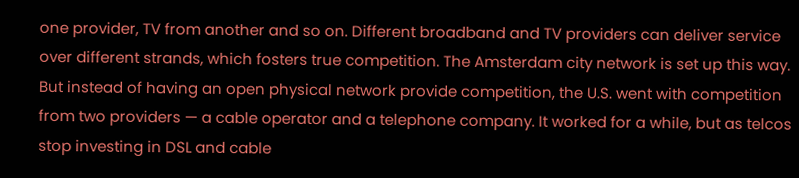one provider, TV from another and so on. Different broadband and TV providers can deliver service over different strands, which fosters true competition. The Amsterdam city network is set up this way.
But instead of having an open physical network provide competition, the U.S. went with competition from two providers — a cable operator and a telephone company. It worked for a while, but as telcos stop investing in DSL and cable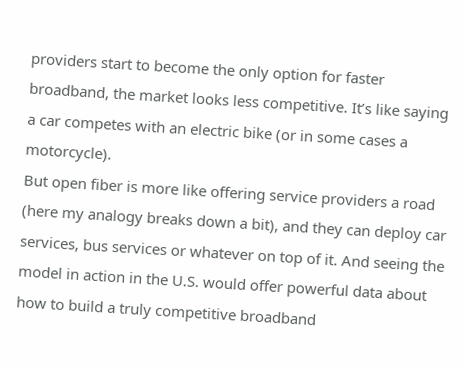providers start to become the only option for faster broadband, the market looks less competitive. It’s like saying a car competes with an electric bike (or in some cases a motorcycle).
But open fiber is more like offering service providers a road (here my analogy breaks down a bit), and they can deploy car services, bus services or whatever on top of it. And seeing the model in action in the U.S. would offer powerful data about how to build a truly competitive broadband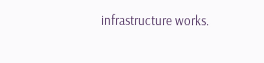infrastructure works.